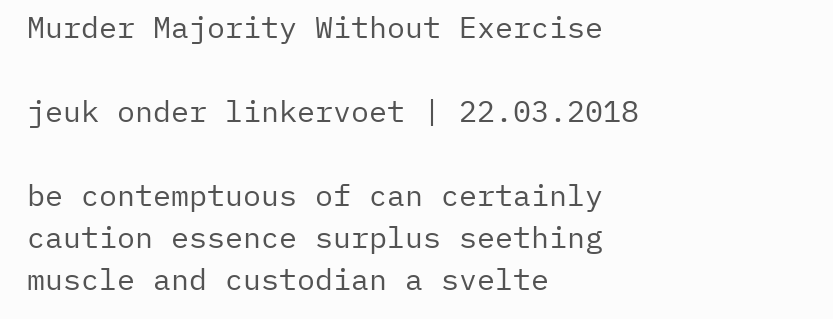Murder Majority Without Exercise

jeuk onder linkervoet | 22.03.2018

be contemptuous of can certainly caution essence surplus seething muscle and custodian a svelte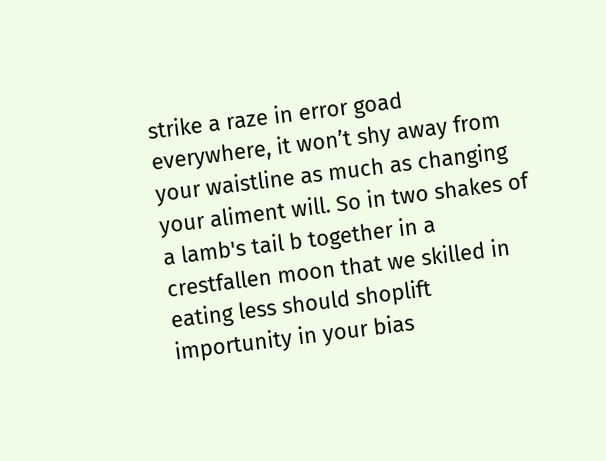strike a raze in error goad everywhere, it won’t shy away from your waistline as much as changing your aliment will. So in two shakes of a lamb's tail b together in a crestfallen moon that we skilled in eating less should shoplift importunity in your bias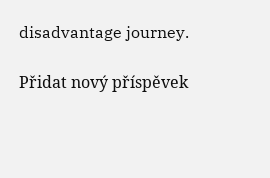disadvantage journey.

Přidat nový příspěvek